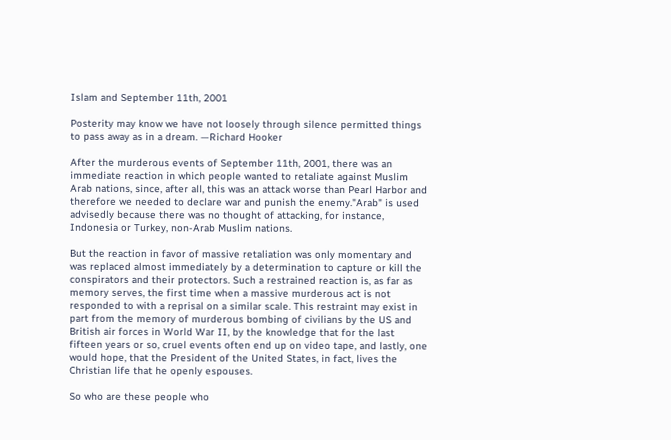Islam and September 11th, 2001

Posterity may know we have not loosely through silence permitted things to pass away as in a dream. —Richard Hooker

After the murderous events of September 11th, 2001, there was an immediate reaction in which people wanted to retaliate against Muslim Arab nations, since, after all, this was an attack worse than Pearl Harbor and therefore we needed to declare war and punish the enemy."Arab" is used advisedly because there was no thought of attacking, for instance, Indonesia or Turkey, non-Arab Muslim nations.

But the reaction in favor of massive retaliation was only momentary and was replaced almost immediately by a determination to capture or kill the conspirators and their protectors. Such a restrained reaction is, as far as memory serves, the first time when a massive murderous act is not responded to with a reprisal on a similar scale. This restraint may exist in part from the memory of murderous bombing of civilians by the US and British air forces in World War II, by the knowledge that for the last fifteen years or so, cruel events often end up on video tape, and lastly, one would hope, that the President of the United States, in fact, lives the Christian life that he openly espouses.

So who are these people who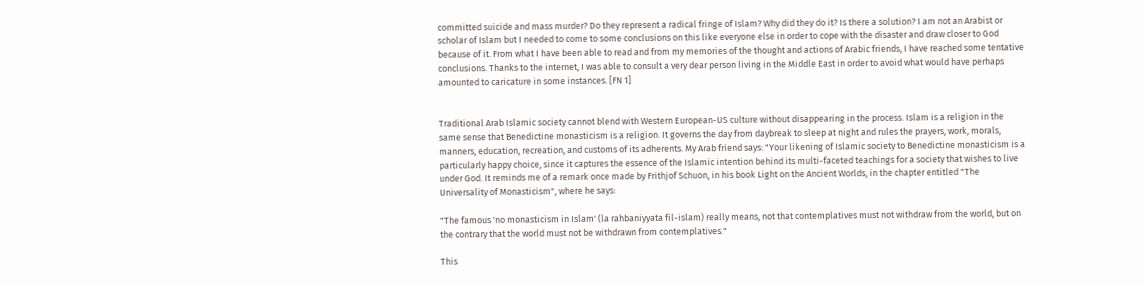committed suicide and mass murder? Do they represent a radical fringe of Islam? Why did they do it? Is there a solution? I am not an Arabist or scholar of Islam but I needed to come to some conclusions on this like everyone else in order to cope with the disaster and draw closer to God because of it. From what I have been able to read and from my memories of the thought and actions of Arabic friends, I have reached some tentative conclusions. Thanks to the internet, I was able to consult a very dear person living in the Middle East in order to avoid what would have perhaps amounted to caricature in some instances. [FN 1]


Traditional Arab Islamic society cannot blend with Western European-US culture without disappearing in the process. Islam is a religion in the same sense that Benedictine monasticism is a religion. It governs the day from daybreak to sleep at night and rules the prayers, work, morals, manners, education, recreation, and customs of its adherents. My Arab friend says: "Your likening of Islamic society to Benedictine monasticism is a particularly happy choice, since it captures the essence of the Islamic intention behind its multi-faceted teachings for a society that wishes to live under God. It reminds me of a remark once made by Frithjof Schuon, in his book Light on the Ancient Worlds, in the chapter entitled "The Universality of Monasticism", where he says:

"The famous 'no monasticism in Islam' (la rahbaniyyata fil-islam) really means, not that contemplatives must not withdraw from the world, but on the contrary that the world must not be withdrawn from contemplatives."

This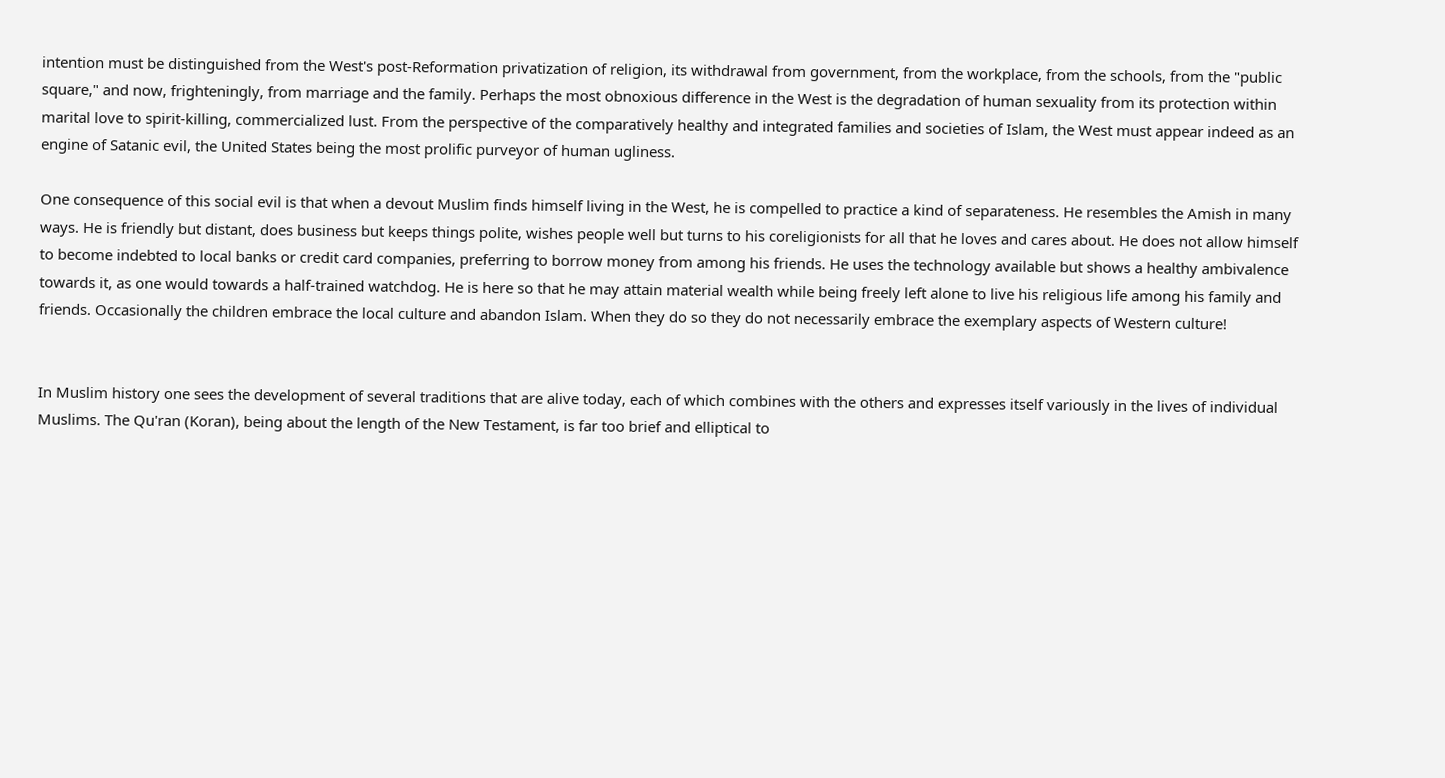intention must be distinguished from the West's post-Reformation privatization of religion, its withdrawal from government, from the workplace, from the schools, from the "public square," and now, frighteningly, from marriage and the family. Perhaps the most obnoxious difference in the West is the degradation of human sexuality from its protection within marital love to spirit-killing, commercialized lust. From the perspective of the comparatively healthy and integrated families and societies of Islam, the West must appear indeed as an engine of Satanic evil, the United States being the most prolific purveyor of human ugliness.

One consequence of this social evil is that when a devout Muslim finds himself living in the West, he is compelled to practice a kind of separateness. He resembles the Amish in many ways. He is friendly but distant, does business but keeps things polite, wishes people well but turns to his coreligionists for all that he loves and cares about. He does not allow himself to become indebted to local banks or credit card companies, preferring to borrow money from among his friends. He uses the technology available but shows a healthy ambivalence towards it, as one would towards a half-trained watchdog. He is here so that he may attain material wealth while being freely left alone to live his religious life among his family and friends. Occasionally the children embrace the local culture and abandon Islam. When they do so they do not necessarily embrace the exemplary aspects of Western culture!


In Muslim history one sees the development of several traditions that are alive today, each of which combines with the others and expresses itself variously in the lives of individual Muslims. The Qu'ran (Koran), being about the length of the New Testament, is far too brief and elliptical to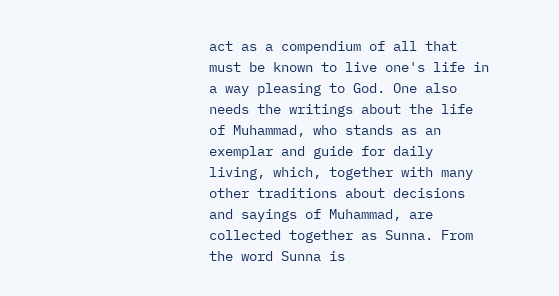act as a compendium of all that must be known to live one's life in a way pleasing to God. One also needs the writings about the life of Muhammad, who stands as an exemplar and guide for daily living, which, together with many other traditions about decisions and sayings of Muhammad, are collected together as Sunna. From the word Sunna is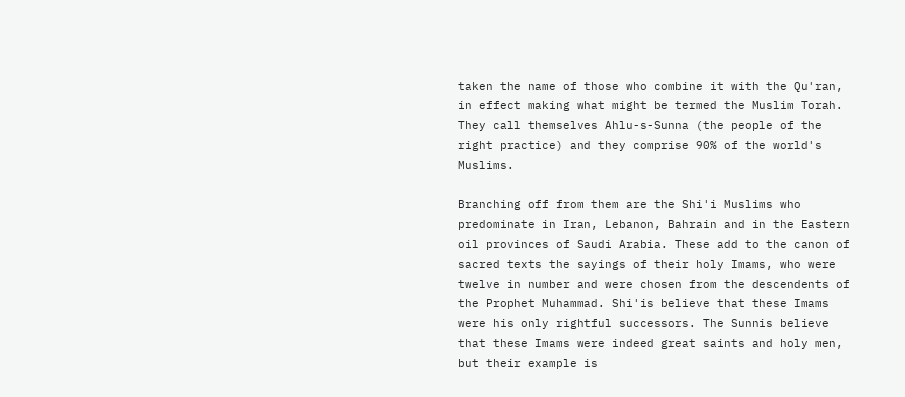taken the name of those who combine it with the Qu'ran, in effect making what might be termed the Muslim Torah. They call themselves Ahlu-s-Sunna (the people of the right practice) and they comprise 90% of the world's Muslims.

Branching off from them are the Shi'i Muslims who predominate in Iran, Lebanon, Bahrain and in the Eastern oil provinces of Saudi Arabia. These add to the canon of sacred texts the sayings of their holy Imams, who were twelve in number and were chosen from the descendents of the Prophet Muhammad. Shi'is believe that these Imams were his only rightful successors. The Sunnis believe that these Imams were indeed great saints and holy men, but their example is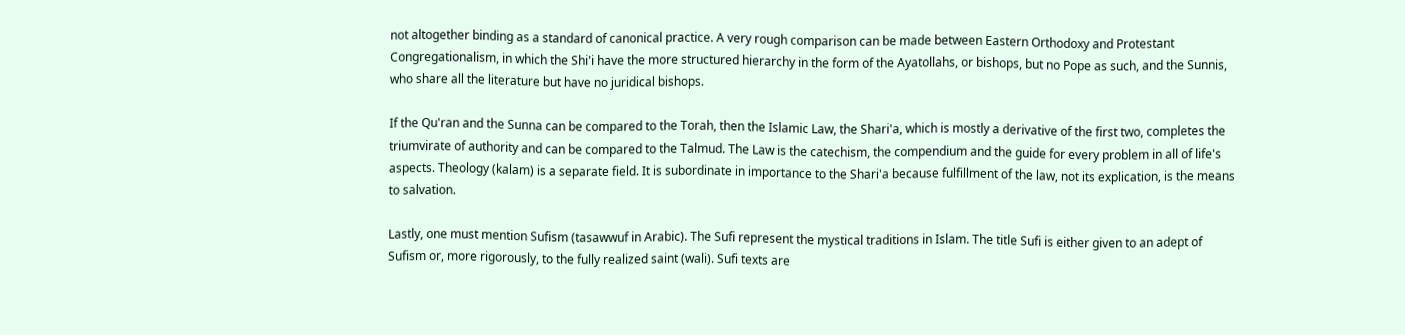not altogether binding as a standard of canonical practice. A very rough comparison can be made between Eastern Orthodoxy and Protestant Congregationalism, in which the Shi'i have the more structured hierarchy in the form of the Ayatollahs, or bishops, but no Pope as such, and the Sunnis, who share all the literature but have no juridical bishops.

If the Qu'ran and the Sunna can be compared to the Torah, then the Islamic Law, the Shari'a, which is mostly a derivative of the first two, completes the triumvirate of authority and can be compared to the Talmud. The Law is the catechism, the compendium and the guide for every problem in all of life's aspects. Theology (kalam) is a separate field. It is subordinate in importance to the Shari'a because fulfillment of the law, not its explication, is the means to salvation.

Lastly, one must mention Sufism (tasawwuf in Arabic). The Sufi represent the mystical traditions in Islam. The title Sufi is either given to an adept of Sufism or, more rigorously, to the fully realized saint (wali). Sufi texts are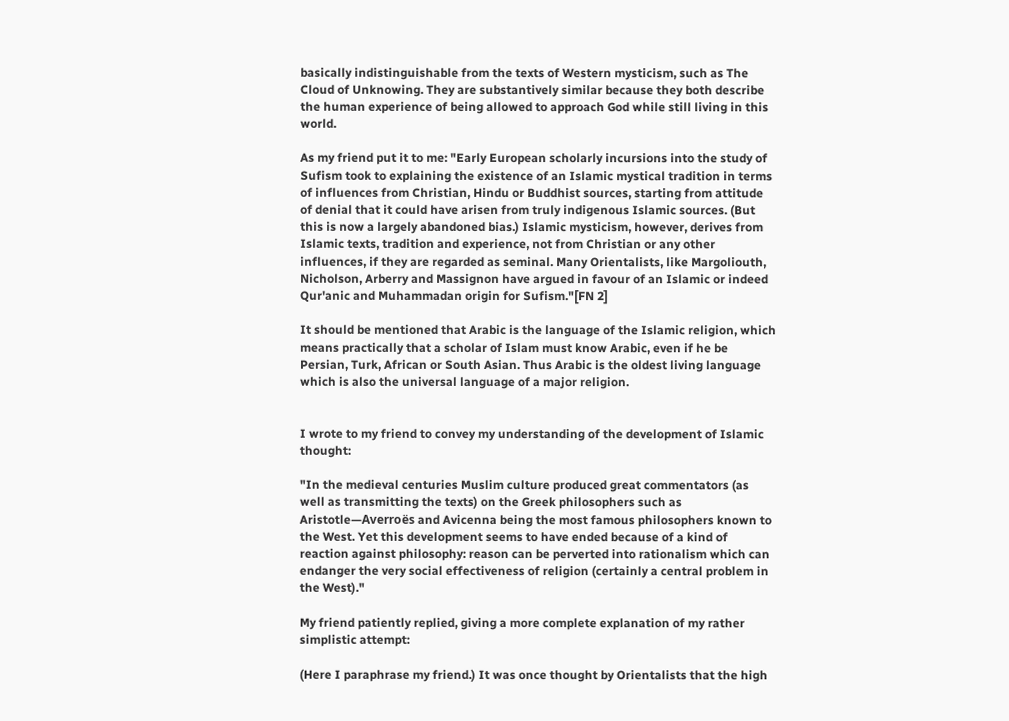basically indistinguishable from the texts of Western mysticism, such as The Cloud of Unknowing. They are substantively similar because they both describe the human experience of being allowed to approach God while still living in this world.

As my friend put it to me: "Early European scholarly incursions into the study of Sufism took to explaining the existence of an Islamic mystical tradition in terms of influences from Christian, Hindu or Buddhist sources, starting from attitude of denial that it could have arisen from truly indigenous Islamic sources. (But this is now a largely abandoned bias.) Islamic mysticism, however, derives from Islamic texts, tradition and experience, not from Christian or any other influences, if they are regarded as seminal. Many Orientalists, like Margoliouth, Nicholson, Arberry and Massignon have argued in favour of an Islamic or indeed Qur'anic and Muhammadan origin for Sufism."[FN 2]

It should be mentioned that Arabic is the language of the Islamic religion, which means practically that a scholar of Islam must know Arabic, even if he be Persian, Turk, African or South Asian. Thus Arabic is the oldest living language which is also the universal language of a major religion.


I wrote to my friend to convey my understanding of the development of Islamic thought:

"In the medieval centuries Muslim culture produced great commentators (as well as transmitting the texts) on the Greek philosophers such as Aristotle—Averroës and Avicenna being the most famous philosophers known to the West. Yet this development seems to have ended because of a kind of reaction against philosophy: reason can be perverted into rationalism which can endanger the very social effectiveness of religion (certainly a central problem in the West)."

My friend patiently replied, giving a more complete explanation of my rather simplistic attempt:

(Here I paraphrase my friend.) It was once thought by Orientalists that the high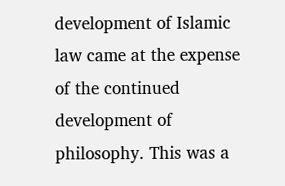development of Islamic law came at the expense of the continued development of philosophy. This was a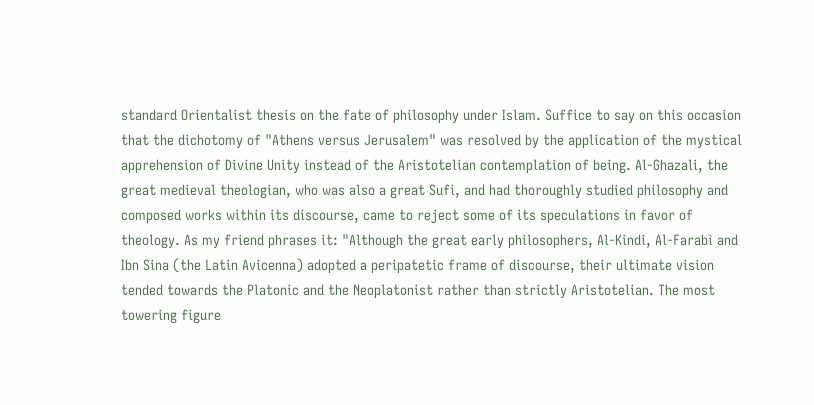standard Orientalist thesis on the fate of philosophy under Islam. Suffice to say on this occasion that the dichotomy of "Athens versus Jerusalem" was resolved by the application of the mystical apprehension of Divine Unity instead of the Aristotelian contemplation of being. Al-Ghazali, the great medieval theologian, who was also a great Sufi, and had thoroughly studied philosophy and composed works within its discourse, came to reject some of its speculations in favor of theology. As my friend phrases it: "Although the great early philosophers, Al-Kindi, Al-Farabi and Ibn Sina (the Latin Avicenna) adopted a peripatetic frame of discourse, their ultimate vision tended towards the Platonic and the Neoplatonist rather than strictly Aristotelian. The most towering figure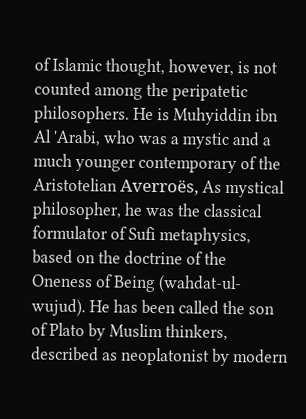of Islamic thought, however, is not counted among the peripatetic philosophers. He is Muhyiddin ibn Al 'Arabi, who was a mystic and a much younger contemporary of the Aristotelian Averroës, As mystical philosopher, he was the classical formulator of Sufi metaphysics, based on the doctrine of the Oneness of Being (wahdat-ul-wujud). He has been called the son of Plato by Muslim thinkers, described as neoplatonist by modern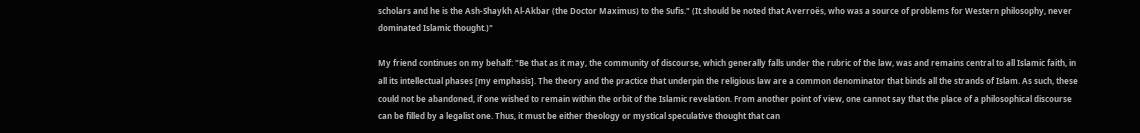scholars and he is the Ash-Shaykh Al-Akbar (the Doctor Maximus) to the Sufis." (It should be noted that Averroës, who was a source of problems for Western philosophy, never dominated Islamic thought.)"

My friend continues on my behalf: "Be that as it may, the community of discourse, which generally falls under the rubric of the law, was and remains central to all Islamic faith, in all its intellectual phases [my emphasis]. The theory and the practice that underpin the religious law are a common denominator that binds all the strands of Islam. As such, these could not be abandoned, if one wished to remain within the orbit of the Islamic revelation. From another point of view, one cannot say that the place of a philosophical discourse can be filled by a legalist one. Thus, it must be either theology or mystical speculative thought that can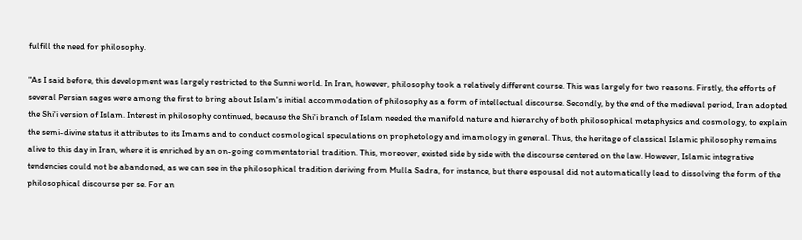fulfill the need for philosophy.

"As I said before, this development was largely restricted to the Sunni world. In Iran, however, philosophy took a relatively different course. This was largely for two reasons. Firstly, the efforts of several Persian sages were among the first to bring about Islam's initial accommodation of philosophy as a form of intellectual discourse. Secondly, by the end of the medieval period, Iran adopted the Shi'i version of Islam. Interest in philosophy continued, because the Shi'i branch of Islam needed the manifold nature and hierarchy of both philosophical metaphysics and cosmology, to explain the semi-divine status it attributes to its Imams and to conduct cosmological speculations on prophetology and imamology in general. Thus, the heritage of classical Islamic philosophy remains alive to this day in Iran, where it is enriched by an on-going commentatorial tradition. This, moreover, existed side by side with the discourse centered on the law. However, Islamic integrative tendencies could not be abandoned, as we can see in the philosophical tradition deriving from Mulla Sadra, for instance, but there espousal did not automatically lead to dissolving the form of the philosophical discourse per se. For an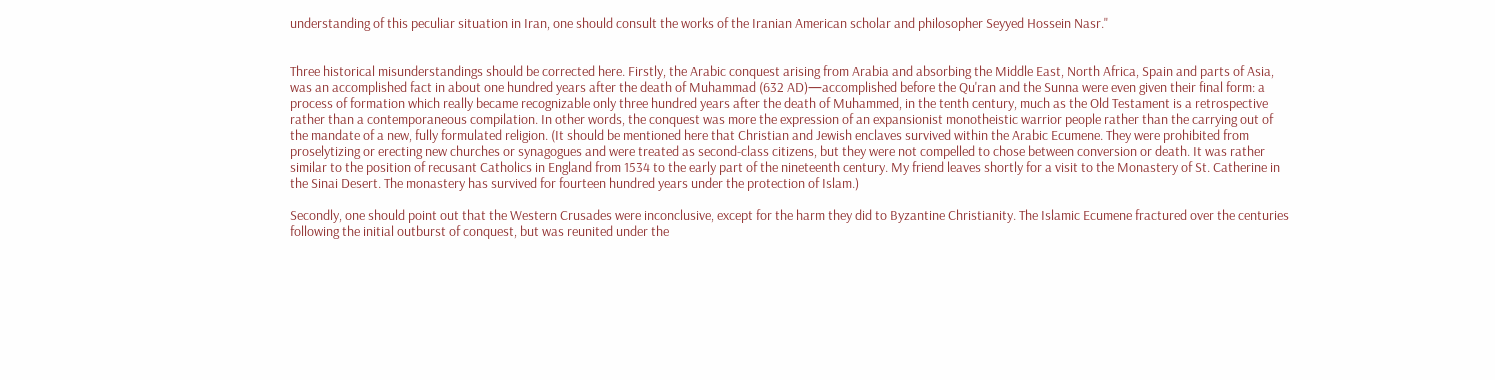understanding of this peculiar situation in Iran, one should consult the works of the Iranian American scholar and philosopher Seyyed Hossein Nasr."


Three historical misunderstandings should be corrected here. Firstly, the Arabic conquest arising from Arabia and absorbing the Middle East, North Africa, Spain and parts of Asia, was an accomplished fact in about one hundred years after the death of Muhammad (632 AD)—accomplished before the Qu'ran and the Sunna were even given their final form: a process of formation which really became recognizable only three hundred years after the death of Muhammed, in the tenth century, much as the Old Testament is a retrospective rather than a contemporaneous compilation. In other words, the conquest was more the expression of an expansionist monotheistic warrior people rather than the carrying out of the mandate of a new, fully formulated religion. (It should be mentioned here that Christian and Jewish enclaves survived within the Arabic Ecumene. They were prohibited from proselytizing or erecting new churches or synagogues and were treated as second-class citizens, but they were not compelled to chose between conversion or death. It was rather similar to the position of recusant Catholics in England from 1534 to the early part of the nineteenth century. My friend leaves shortly for a visit to the Monastery of St. Catherine in the Sinai Desert. The monastery has survived for fourteen hundred years under the protection of Islam.)

Secondly, one should point out that the Western Crusades were inconclusive, except for the harm they did to Byzantine Christianity. The Islamic Ecumene fractured over the centuries following the initial outburst of conquest, but was reunited under the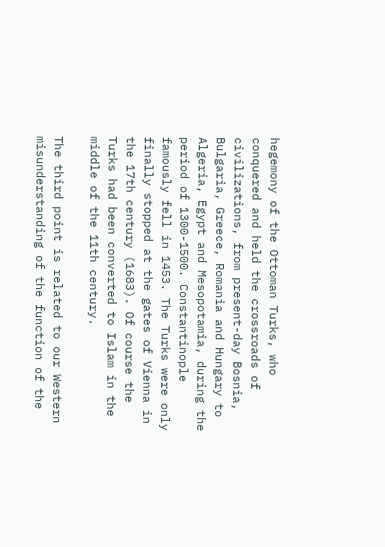hegemony of the Ottoman Turks, who conquered and held the crossroads of civilizations, from present-day Bosnia, Bulgaria, Greece, Romania and Hungary to Algeria, Egypt and Mesopotamia, during the period of 1300-1500. Constantinople famously fell in 1453. The Turks were only finally stopped at the gates of Vienna in the 17th century (1683). Of course the Turks had been converted to Islam in the middle of the 11th century.

The third point is related to our Western misunderstanding of the function of the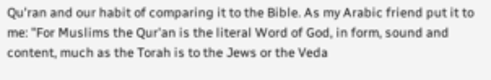Qu'ran and our habit of comparing it to the Bible. As my Arabic friend put it to me: "For Muslims the Qur'an is the literal Word of God, in form, sound and content, much as the Torah is to the Jews or the Veda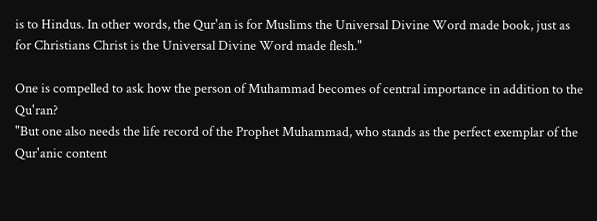is to Hindus. In other words, the Qur'an is for Muslims the Universal Divine Word made book, just as for Christians Christ is the Universal Divine Word made flesh."

One is compelled to ask how the person of Muhammad becomes of central importance in addition to the Qu'ran?
"But one also needs the life record of the Prophet Muhammad, who stands as the perfect exemplar of the Qur'anic content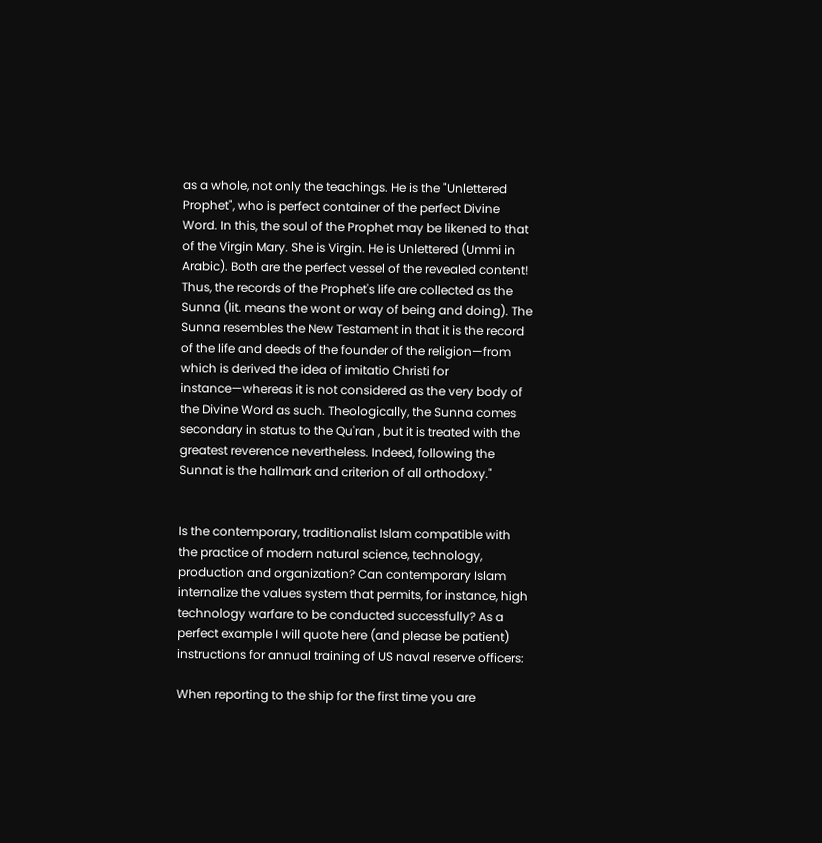as a whole, not only the teachings. He is the "Unlettered Prophet", who is perfect container of the perfect Divine Word. In this, the soul of the Prophet may be likened to that of the Virgin Mary. She is Virgin. He is Unlettered (Ummi in Arabic). Both are the perfect vessel of the revealed content! Thus, the records of the Prophet's life are collected as the Sunna (lit. means the wont or way of being and doing). The Sunna resembles the New Testament in that it is the record of the life and deeds of the founder of the religion—from which is derived the idea of imitatio Christi for instance—whereas it is not considered as the very body of the Divine Word as such. Theologically, the Sunna comes secondary in status to the Qu'ran , but it is treated with the greatest reverence nevertheless. Indeed, following the Sunnat is the hallmark and criterion of all orthodoxy."


Is the contemporary, traditionalist Islam compatible with the practice of modern natural science, technology, production and organization? Can contemporary Islam internalize the values system that permits, for instance, high technology warfare to be conducted successfully? As a perfect example I will quote here (and please be patient) instructions for annual training of US naval reserve officers:

When reporting to the ship for the first time you are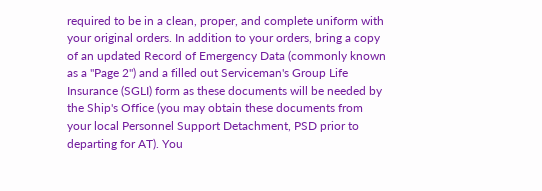required to be in a clean, proper, and complete uniform with your original orders. In addition to your orders, bring a copy of an updated Record of Emergency Data (commonly known as a "Page 2") and a filled out Serviceman's Group Life Insurance (SGLI) form as these documents will be needed by the Ship's Office (you may obtain these documents from your local Personnel Support Detachment, PSD prior to departing for AT). You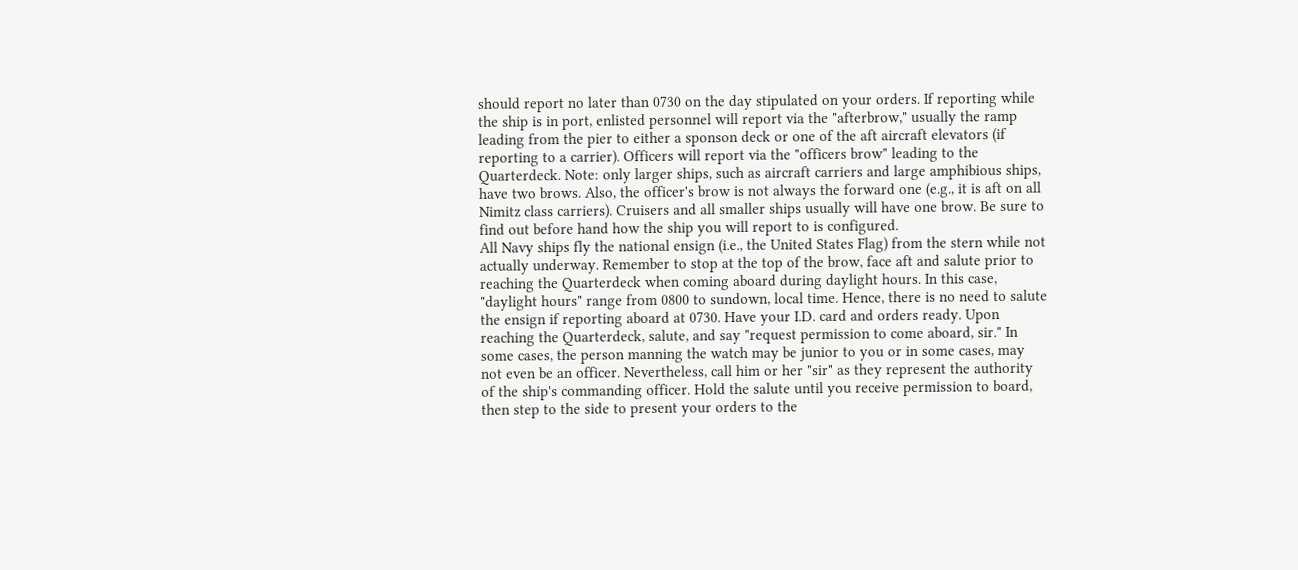should report no later than 0730 on the day stipulated on your orders. If reporting while the ship is in port, enlisted personnel will report via the "afterbrow," usually the ramp leading from the pier to either a sponson deck or one of the aft aircraft elevators (if reporting to a carrier). Officers will report via the "officers brow" leading to the Quarterdeck. Note: only larger ships, such as aircraft carriers and large amphibious ships, have two brows. Also, the officer's brow is not always the forward one (e.g., it is aft on all Nimitz class carriers). Cruisers and all smaller ships usually will have one brow. Be sure to find out before hand how the ship you will report to is configured.
All Navy ships fly the national ensign (i.e., the United States Flag) from the stern while not actually underway. Remember to stop at the top of the brow, face aft and salute prior to reaching the Quarterdeck when coming aboard during daylight hours. In this case, "daylight hours" range from 0800 to sundown, local time. Hence, there is no need to salute the ensign if reporting aboard at 0730. Have your I.D. card and orders ready. Upon reaching the Quarterdeck, salute, and say "request permission to come aboard, sir." In some cases, the person manning the watch may be junior to you or in some cases, may not even be an officer. Nevertheless, call him or her "sir" as they represent the authority of the ship's commanding officer. Hold the salute until you receive permission to board, then step to the side to present your orders to the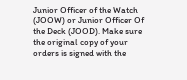Junior Officer of the Watch (JOOW) or Junior Officer Of the Deck (JOOD). Make sure the original copy of your orders is signed with the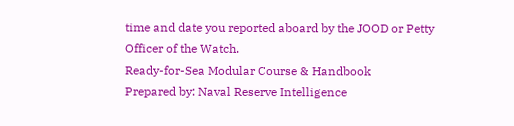time and date you reported aboard by the JOOD or Petty Officer of the Watch.
Ready-for-Sea Modular Course & Handbook
Prepared by: Naval Reserve Intelligence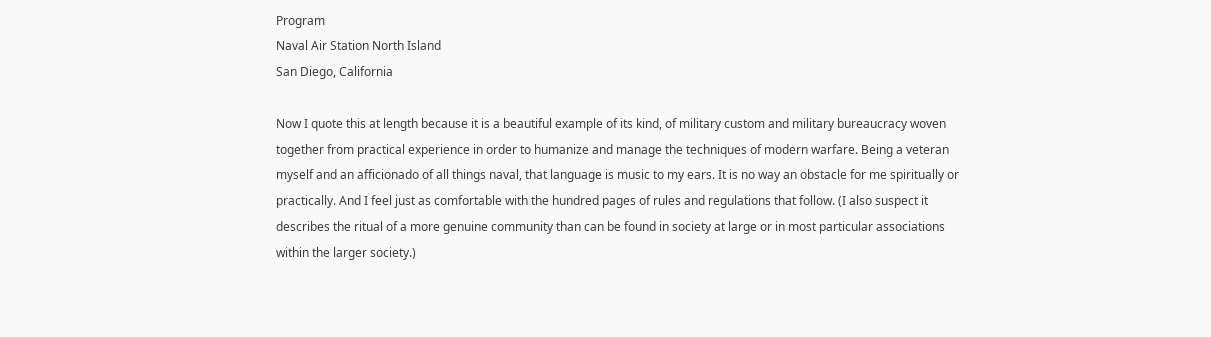Program
Naval Air Station North Island
San Diego, California

Now I quote this at length because it is a beautiful example of its kind, of military custom and military bureaucracy woven together from practical experience in order to humanize and manage the techniques of modern warfare. Being a veteran myself and an afficionado of all things naval, that language is music to my ears. It is no way an obstacle for me spiritually or practically. And I feel just as comfortable with the hundred pages of rules and regulations that follow. (I also suspect it describes the ritual of a more genuine community than can be found in society at large or in most particular associations within the larger society.)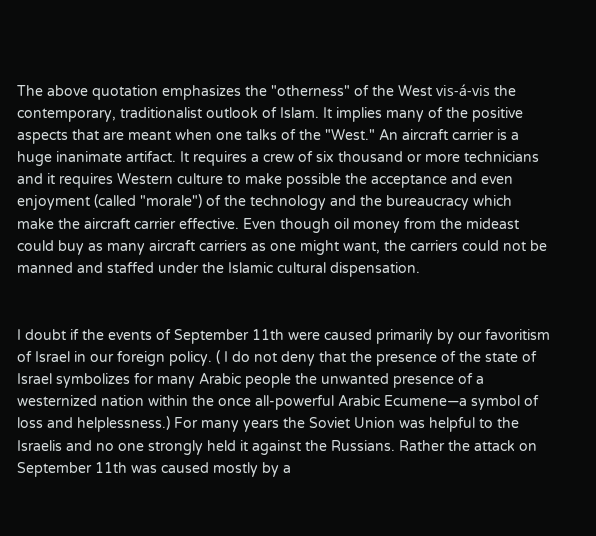The above quotation emphasizes the "otherness" of the West vis-á-vis the contemporary, traditionalist outlook of Islam. It implies many of the positive aspects that are meant when one talks of the "West." An aircraft carrier is a huge inanimate artifact. It requires a crew of six thousand or more technicians and it requires Western culture to make possible the acceptance and even enjoyment (called "morale") of the technology and the bureaucracy which make the aircraft carrier effective. Even though oil money from the mideast could buy as many aircraft carriers as one might want, the carriers could not be manned and staffed under the Islamic cultural dispensation.


I doubt if the events of September 11th were caused primarily by our favoritism of Israel in our foreign policy. ( I do not deny that the presence of the state of Israel symbolizes for many Arabic people the unwanted presence of a westernized nation within the once all-powerful Arabic Ecumene—a symbol of loss and helplessness.) For many years the Soviet Union was helpful to the Israelis and no one strongly held it against the Russians. Rather the attack on September 11th was caused mostly by a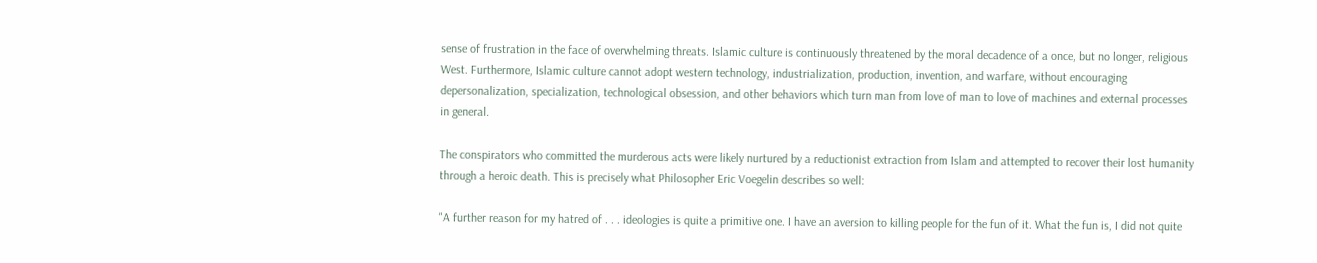sense of frustration in the face of overwhelming threats. Islamic culture is continuously threatened by the moral decadence of a once, but no longer, religious West. Furthermore, Islamic culture cannot adopt western technology, industrialization, production, invention, and warfare, without encouraging depersonalization, specialization, technological obsession, and other behaviors which turn man from love of man to love of machines and external processes in general.

The conspirators who committed the murderous acts were likely nurtured by a reductionist extraction from Islam and attempted to recover their lost humanity through a heroic death. This is precisely what Philosopher Eric Voegelin describes so well:

"A further reason for my hatred of . . . ideologies is quite a primitive one. I have an aversion to killing people for the fun of it. What the fun is, I did not quite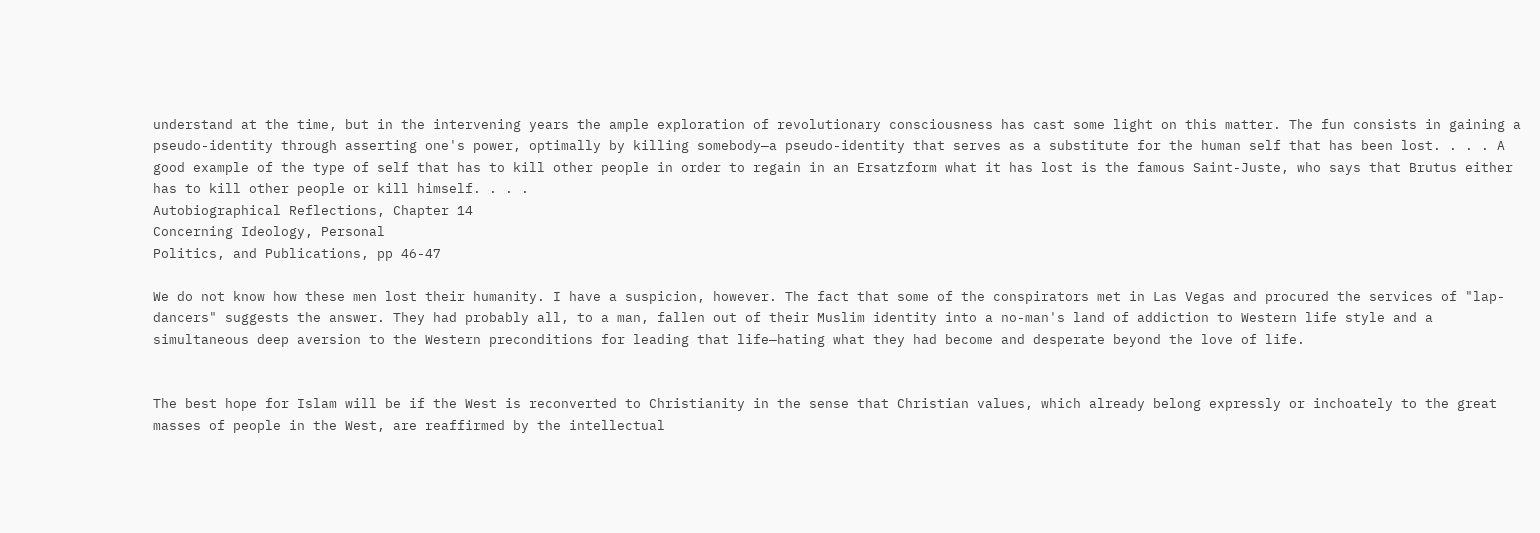understand at the time, but in the intervening years the ample exploration of revolutionary consciousness has cast some light on this matter. The fun consists in gaining a pseudo-identity through asserting one's power, optimally by killing somebody—a pseudo-identity that serves as a substitute for the human self that has been lost. . . . A good example of the type of self that has to kill other people in order to regain in an Ersatzform what it has lost is the famous Saint-Juste, who says that Brutus either has to kill other people or kill himself. . . .
Autobiographical Reflections, Chapter 14
Concerning Ideology, Personal
Politics, and Publications, pp 46-47

We do not know how these men lost their humanity. I have a suspicion, however. The fact that some of the conspirators met in Las Vegas and procured the services of "lap-dancers" suggests the answer. They had probably all, to a man, fallen out of their Muslim identity into a no-man's land of addiction to Western life style and a simultaneous deep aversion to the Western preconditions for leading that life—hating what they had become and desperate beyond the love of life.


The best hope for Islam will be if the West is reconverted to Christianity in the sense that Christian values, which already belong expressly or inchoately to the great masses of people in the West, are reaffirmed by the intellectual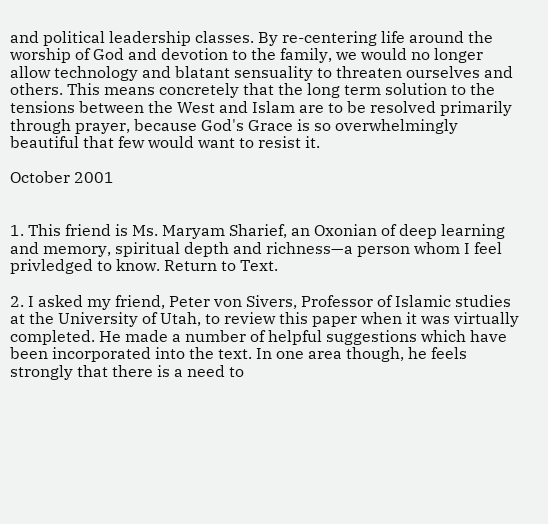and political leadership classes. By re-centering life around the worship of God and devotion to the family, we would no longer allow technology and blatant sensuality to threaten ourselves and others. This means concretely that the long term solution to the tensions between the West and Islam are to be resolved primarily through prayer, because God's Grace is so overwhelmingly beautiful that few would want to resist it.

October 2001


1. This friend is Ms. Maryam Sharief, an Oxonian of deep learning and memory, spiritual depth and richness—a person whom I feel privledged to know. Return to Text.

2. I asked my friend, Peter von Sivers, Professor of Islamic studies at the University of Utah, to review this paper when it was virtually completed. He made a number of helpful suggestions which have been incorporated into the text. In one area though, he feels strongly that there is a need to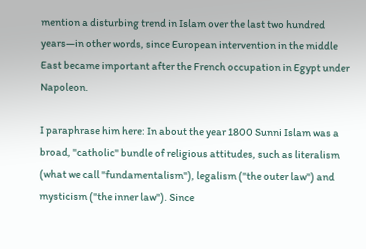mention a disturbing trend in Islam over the last two hundred years—in other words, since European intervention in the middle East became important after the French occupation in Egypt under Napoleon.

I paraphrase him here: In about the year 1800 Sunni Islam was a broad, "catholic" bundle of religious attitudes, such as literalism (what we call "fundamentalism"), legalism ("the outer law") and mysticism ("the inner law"). Since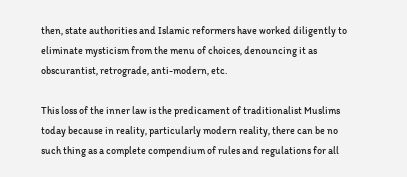then, state authorities and Islamic reformers have worked diligently to eliminate mysticism from the menu of choices, denouncing it as obscurantist, retrograde, anti-modern, etc.

This loss of the inner law is the predicament of traditionalist Muslims today because in reality, particularly modern reality, there can be no such thing as a complete compendium of rules and regulations for all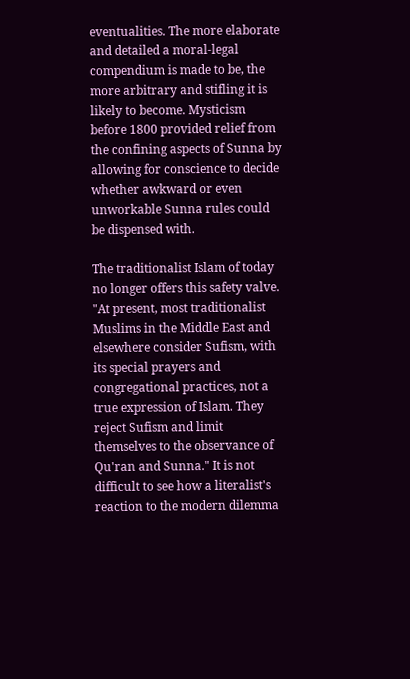eventualities. The more elaborate and detailed a moral-legal compendium is made to be, the more arbitrary and stifling it is likely to become. Mysticism before 1800 provided relief from the confining aspects of Sunna by allowing for conscience to decide whether awkward or even unworkable Sunna rules could be dispensed with.

The traditionalist Islam of today no longer offers this safety valve. "At present, most traditionalist Muslims in the Middle East and elsewhere consider Sufism, with its special prayers and congregational practices, not a true expression of Islam. They reject Sufism and limit themselves to the observance of Qu'ran and Sunna." It is not difficult to see how a literalist's reaction to the modern dilemma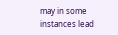may in some instances lead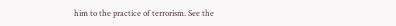him to the practice of terrorism. See the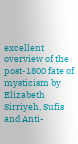excellent overview of the post-1800 fate of mysticism by Elizabeth Sirriyeh, Sufis and Anti-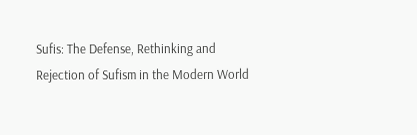Sufis: The Defense, Rethinking and Rejection of Sufism in the Modern World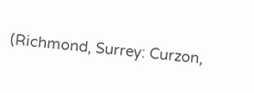(Richmond, Surrey: Curzon,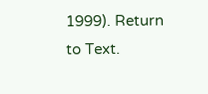1999). Return to Text.